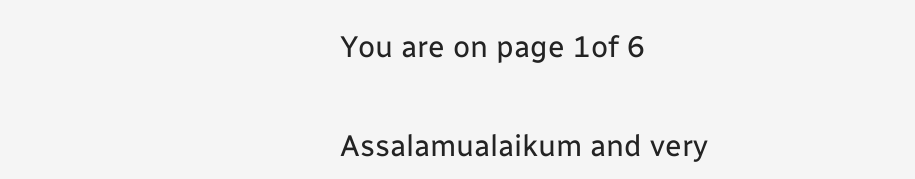You are on page 1of 6


Assalamualaikum and very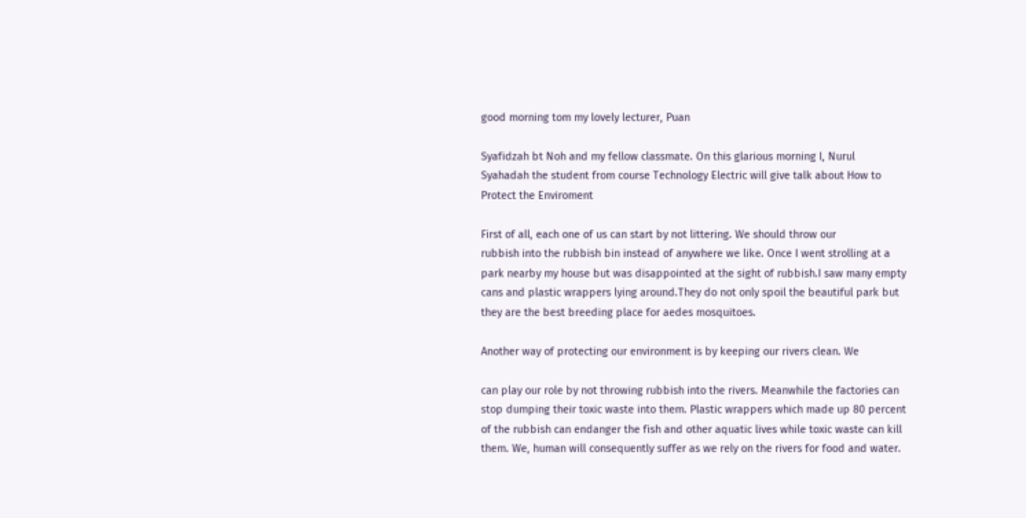good morning tom my lovely lecturer, Puan

Syafidzah bt Noh and my fellow classmate. On this glarious morning I, Nurul
Syahadah the student from course Technology Electric will give talk about How to
Protect the Enviroment

First of all, each one of us can start by not littering. We should throw our
rubbish into the rubbish bin instead of anywhere we like. Once I went strolling at a
park nearby my house but was disappointed at the sight of rubbish.I saw many empty
cans and plastic wrappers lying around.They do not only spoil the beautiful park but
they are the best breeding place for aedes mosquitoes.

Another way of protecting our environment is by keeping our rivers clean. We

can play our role by not throwing rubbish into the rivers. Meanwhile the factories can
stop dumping their toxic waste into them. Plastic wrappers which made up 80 percent
of the rubbish can endanger the fish and other aquatic lives while toxic waste can kill
them. We, human will consequently suffer as we rely on the rivers for food and water.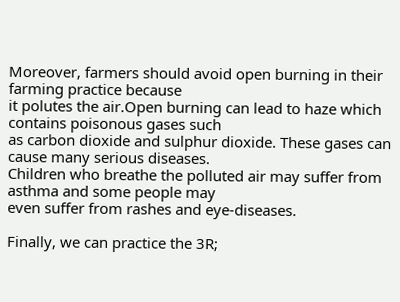Moreover, farmers should avoid open burning in their farming practice because
it polutes the air.Open burning can lead to haze which contains poisonous gases such
as carbon dioxide and sulphur dioxide. These gases can cause many serious diseases.
Children who breathe the polluted air may suffer from asthma and some people may
even suffer from rashes and eye-diseases.

Finally, we can practice the 3R;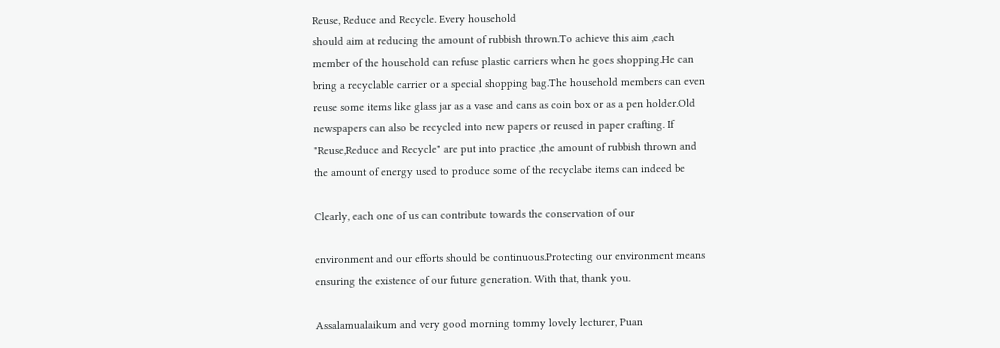Reuse, Reduce and Recycle. Every household
should aim at reducing the amount of rubbish thrown.To achieve this aim ,each
member of the household can refuse plastic carriers when he goes shopping.He can
bring a recyclable carrier or a special shopping bag.The household members can even
reuse some items like glass jar as a vase and cans as coin box or as a pen holder.Old
newspapers can also be recycled into new papers or reused in paper crafting. If
"Reuse,Reduce and Recycle" are put into practice ,the amount of rubbish thrown and
the amount of energy used to produce some of the recyclabe items can indeed be

Clearly, each one of us can contribute towards the conservation of our

environment and our efforts should be continuous.Protecting our environment means
ensuring the existence of our future generation. With that, thank you.

Assalamualaikum and very good morning tommy lovely lecturer, Puan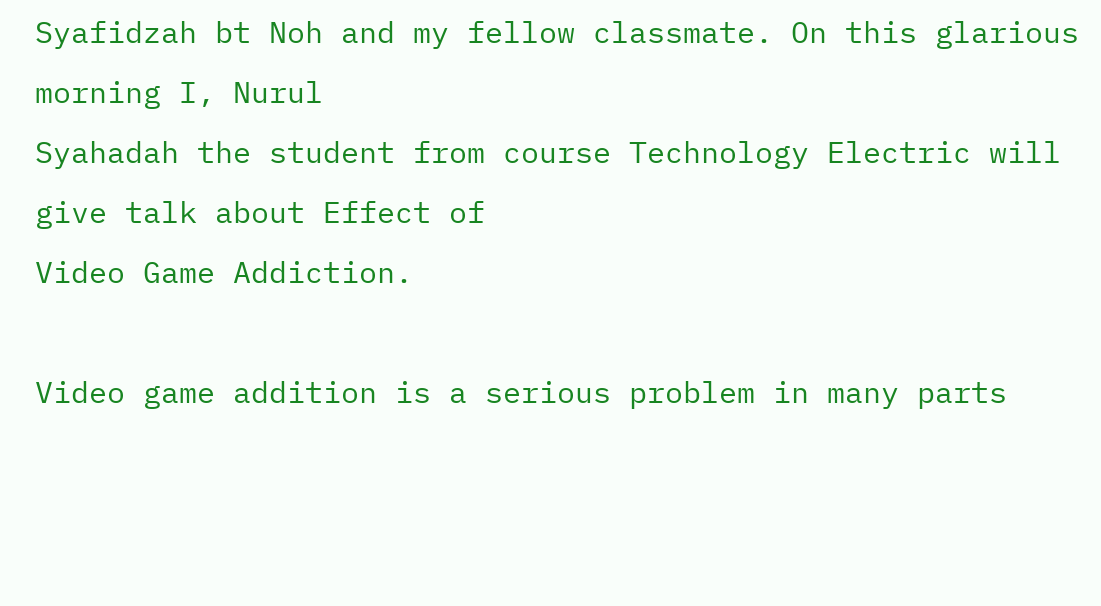Syafidzah bt Noh and my fellow classmate. On this glarious morning I, Nurul
Syahadah the student from course Technology Electric will give talk about Effect of
Video Game Addiction.

Video game addition is a serious problem in many parts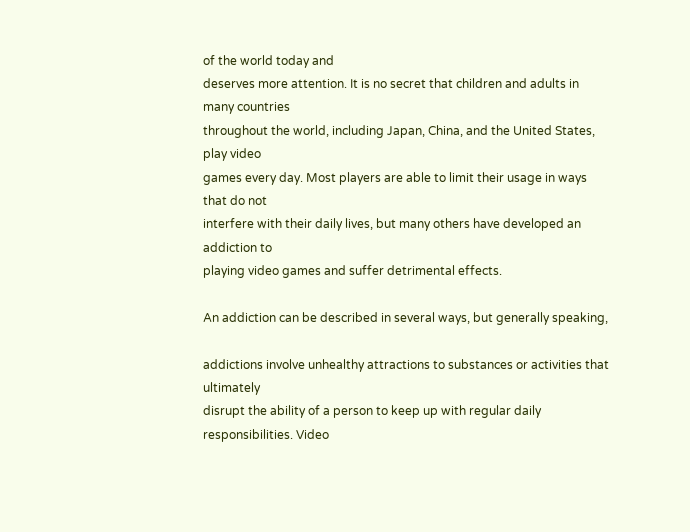of the world today and
deserves more attention. It is no secret that children and adults in many countries
throughout the world, including Japan, China, and the United States, play video
games every day. Most players are able to limit their usage in ways that do not
interfere with their daily lives, but many others have developed an addiction to
playing video games and suffer detrimental effects.

An addiction can be described in several ways, but generally speaking,

addictions involve unhealthy attractions to substances or activities that ultimately
disrupt the ability of a person to keep up with regular daily responsibilities. Video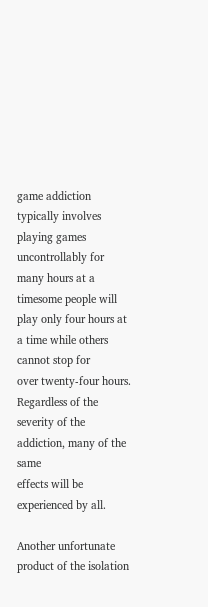game addiction typically involves playing games uncontrollably for many hours at a
timesome people will play only four hours at a time while others cannot stop for
over twenty-four hours. Regardless of the severity of the addiction, many of the same
effects will be experienced by all.

Another unfortunate product of the isolation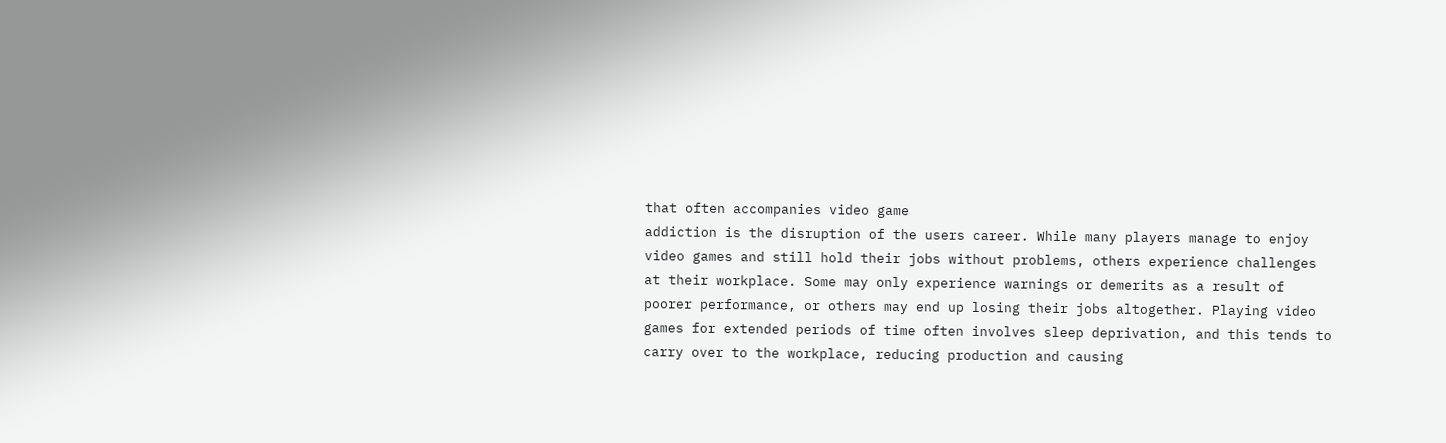that often accompanies video game
addiction is the disruption of the users career. While many players manage to enjoy
video games and still hold their jobs without problems, others experience challenges
at their workplace. Some may only experience warnings or demerits as a result of
poorer performance, or others may end up losing their jobs altogether. Playing video
games for extended periods of time often involves sleep deprivation, and this tends to
carry over to the workplace, reducing production and causing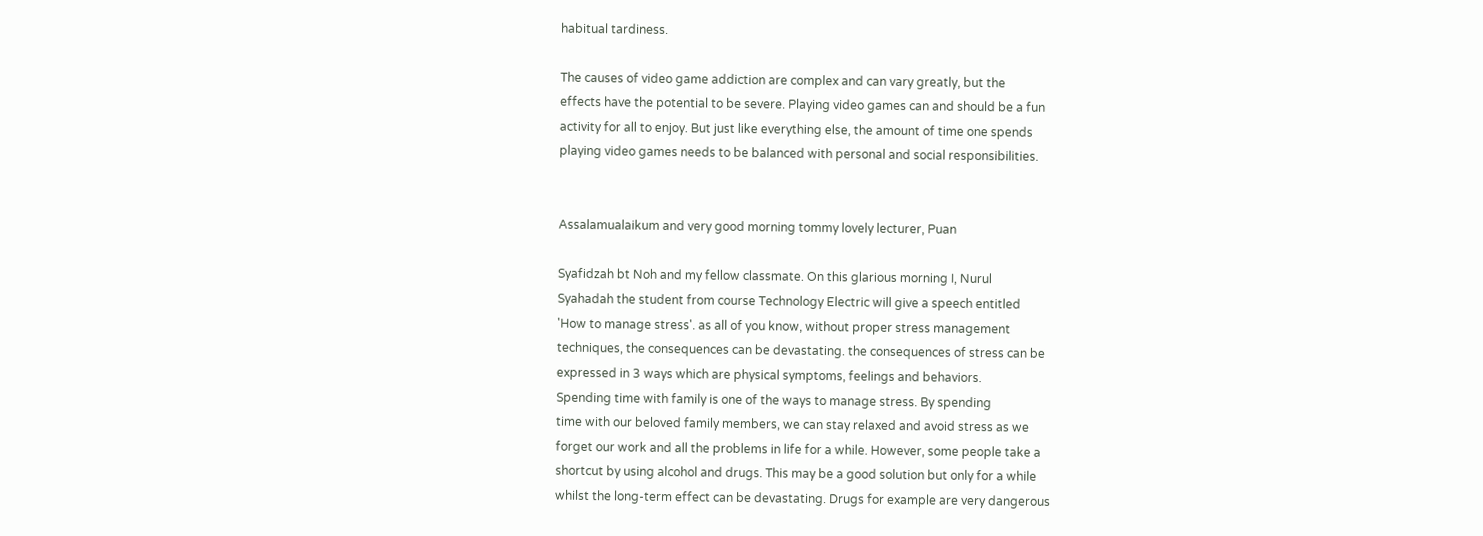habitual tardiness.

The causes of video game addiction are complex and can vary greatly, but the
effects have the potential to be severe. Playing video games can and should be a fun
activity for all to enjoy. But just like everything else, the amount of time one spends
playing video games needs to be balanced with personal and social responsibilities.


Assalamualaikum and very good morning tommy lovely lecturer, Puan

Syafidzah bt Noh and my fellow classmate. On this glarious morning I, Nurul
Syahadah the student from course Technology Electric will give a speech entitled
'How to manage stress'. as all of you know, without proper stress management
techniques, the consequences can be devastating. the consequences of stress can be
expressed in 3 ways which are physical symptoms, feelings and behaviors.
Spending time with family is one of the ways to manage stress. By spending
time with our beloved family members, we can stay relaxed and avoid stress as we
forget our work and all the problems in life for a while. However, some people take a
shortcut by using alcohol and drugs. This may be a good solution but only for a while
whilst the long-term effect can be devastating. Drugs for example are very dangerous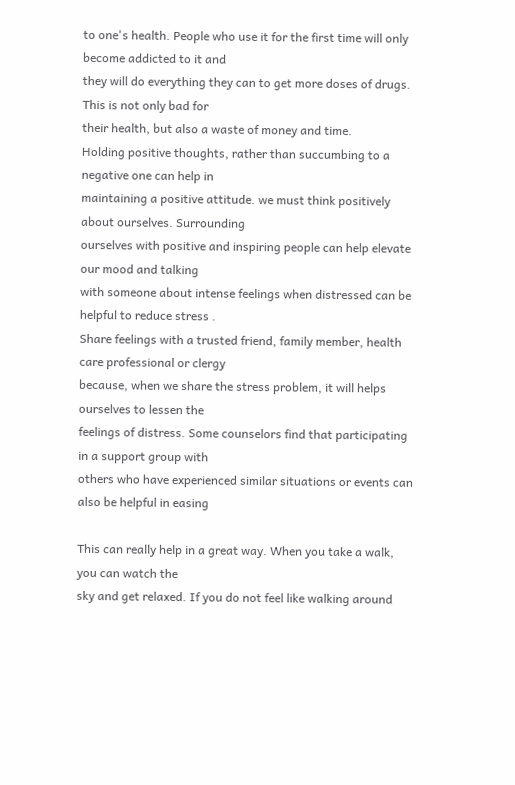to one's health. People who use it for the first time will only become addicted to it and
they will do everything they can to get more doses of drugs. This is not only bad for
their health, but also a waste of money and time.
Holding positive thoughts, rather than succumbing to a negative one can help in
maintaining a positive attitude. we must think positively about ourselves. Surrounding
ourselves with positive and inspiring people can help elevate our mood and talking
with someone about intense feelings when distressed can be helpful to reduce stress .
Share feelings with a trusted friend, family member, health care professional or clergy
because, when we share the stress problem, it will helps ourselves to lessen the
feelings of distress. Some counselors find that participating in a support group with
others who have experienced similar situations or events can also be helpful in easing

This can really help in a great way. When you take a walk, you can watch the
sky and get relaxed. If you do not feel like walking around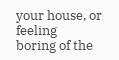your house, or feeling
boring of the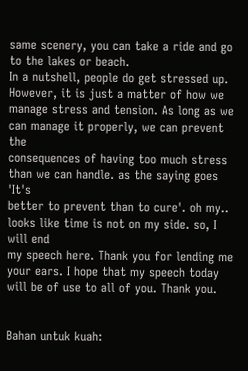same scenery, you can take a ride and go to the lakes or beach.
In a nutshell, people do get stressed up. However, it is just a matter of how we
manage stress and tension. As long as we can manage it properly, we can prevent the
consequences of having too much stress than we can handle. as the saying goes 'It's
better to prevent than to cure'. oh my.. looks like time is not on my side. so, I will end
my speech here. Thank you for lending me your ears. I hope that my speech today
will be of use to all of you. Thank you.


Bahan untuk kuah: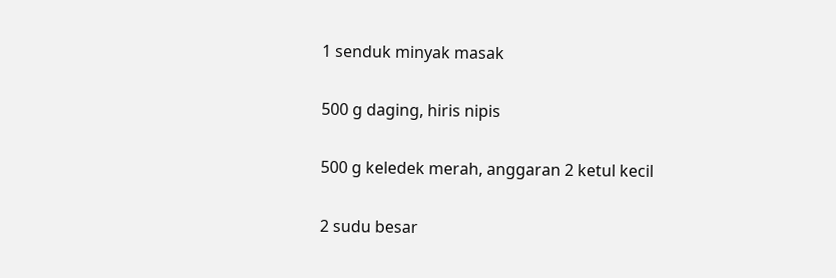1 senduk minyak masak

500 g daging, hiris nipis

500 g keledek merah, anggaran 2 ketul kecil

2 sudu besar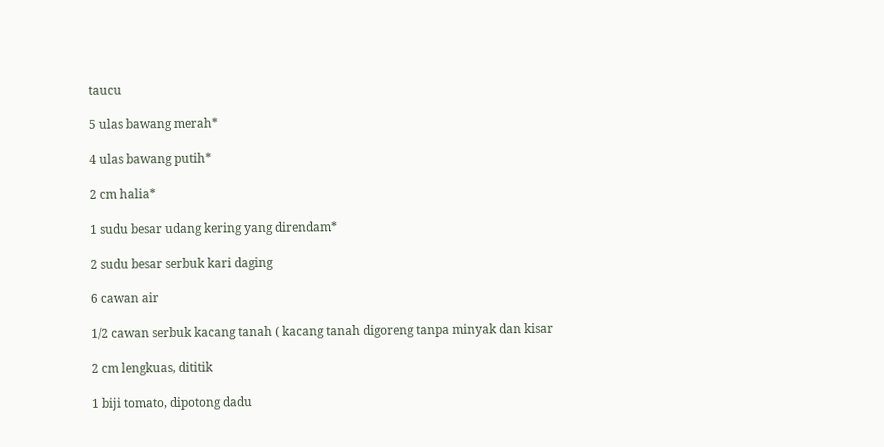taucu

5 ulas bawang merah*

4 ulas bawang putih*

2 cm halia*

1 sudu besar udang kering yang direndam*

2 sudu besar serbuk kari daging

6 cawan air

1/2 cawan serbuk kacang tanah ( kacang tanah digoreng tanpa minyak dan kisar

2 cm lengkuas, dititik

1 biji tomato, dipotong dadu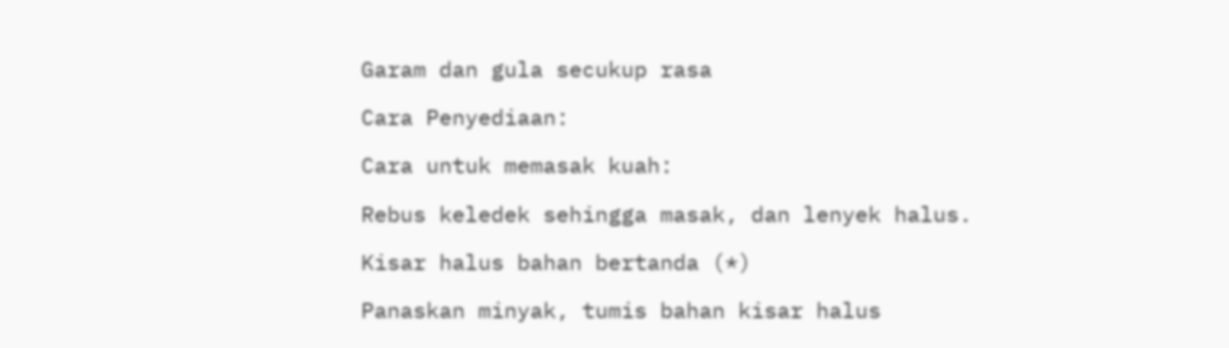Garam dan gula secukup rasa

Cara Penyediaan:

Cara untuk memasak kuah:

Rebus keledek sehingga masak, dan lenyek halus.

Kisar halus bahan bertanda (*)

Panaskan minyak, tumis bahan kisar halus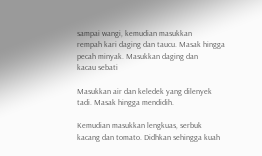sampai wangi, kemudian masukkan
rempah kari daging dan taucu. Masak hingga pecah minyak. Masukkan daging dan
kacau sebati

Masukkan air dan keledek yang dilenyek tadi. Masak hingga mendidih.

Kemudian masukkan lengkuas, serbuk kacang dan tomato. Didhkan sehingga kuah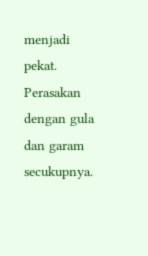menjadi pekat. Perasakan dengan gula dan garam secukupnya.